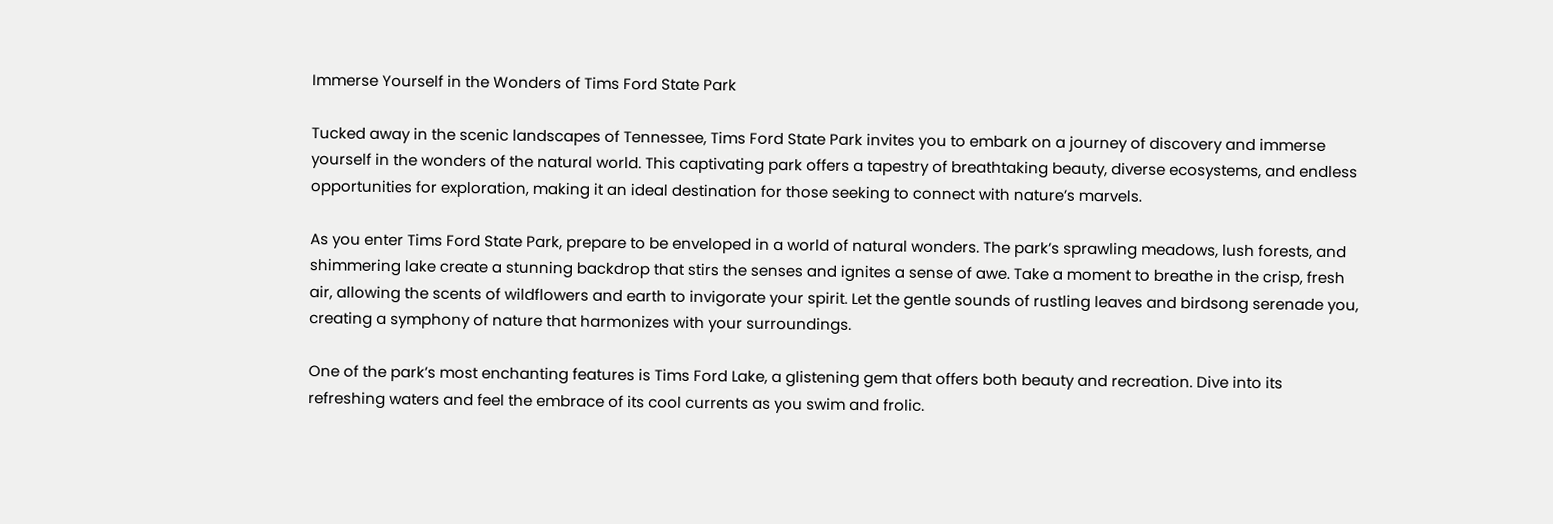Immerse Yourself in the Wonders of Tims Ford State Park

Tucked away in the scenic landscapes of Tennessee, Tims Ford State Park invites you to embark on a journey of discovery and immerse yourself in the wonders of the natural world. This captivating park offers a tapestry of breathtaking beauty, diverse ecosystems, and endless opportunities for exploration, making it an ideal destination for those seeking to connect with nature’s marvels.

As you enter Tims Ford State Park, prepare to be enveloped in a world of natural wonders. The park’s sprawling meadows, lush forests, and shimmering lake create a stunning backdrop that stirs the senses and ignites a sense of awe. Take a moment to breathe in the crisp, fresh air, allowing the scents of wildflowers and earth to invigorate your spirit. Let the gentle sounds of rustling leaves and birdsong serenade you, creating a symphony of nature that harmonizes with your surroundings.

One of the park’s most enchanting features is Tims Ford Lake, a glistening gem that offers both beauty and recreation. Dive into its refreshing waters and feel the embrace of its cool currents as you swim and frolic.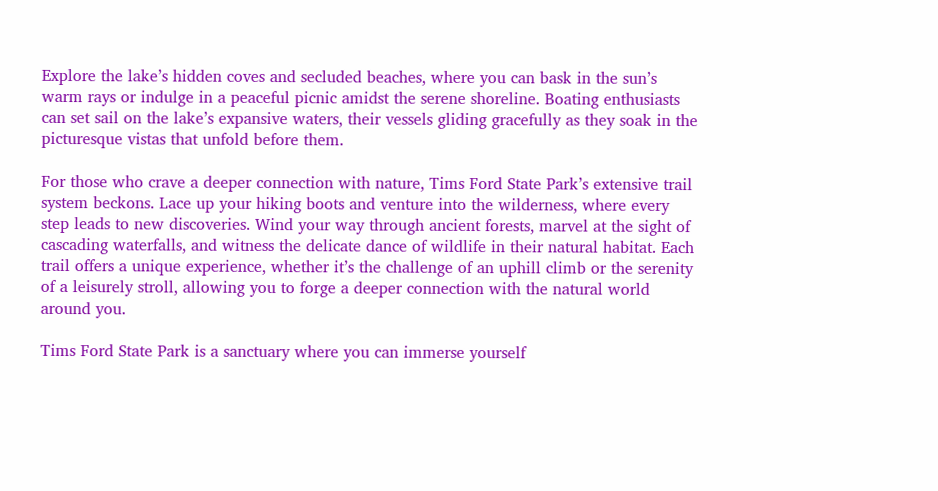Explore the lake’s hidden coves and secluded beaches, where you can bask in the sun’s warm rays or indulge in a peaceful picnic amidst the serene shoreline. Boating enthusiasts can set sail on the lake’s expansive waters, their vessels gliding gracefully as they soak in the picturesque vistas that unfold before them.

For those who crave a deeper connection with nature, Tims Ford State Park’s extensive trail system beckons. Lace up your hiking boots and venture into the wilderness, where every step leads to new discoveries. Wind your way through ancient forests, marvel at the sight of cascading waterfalls, and witness the delicate dance of wildlife in their natural habitat. Each trail offers a unique experience, whether it’s the challenge of an uphill climb or the serenity of a leisurely stroll, allowing you to forge a deeper connection with the natural world around you.

Tims Ford State Park is a sanctuary where you can immerse yourself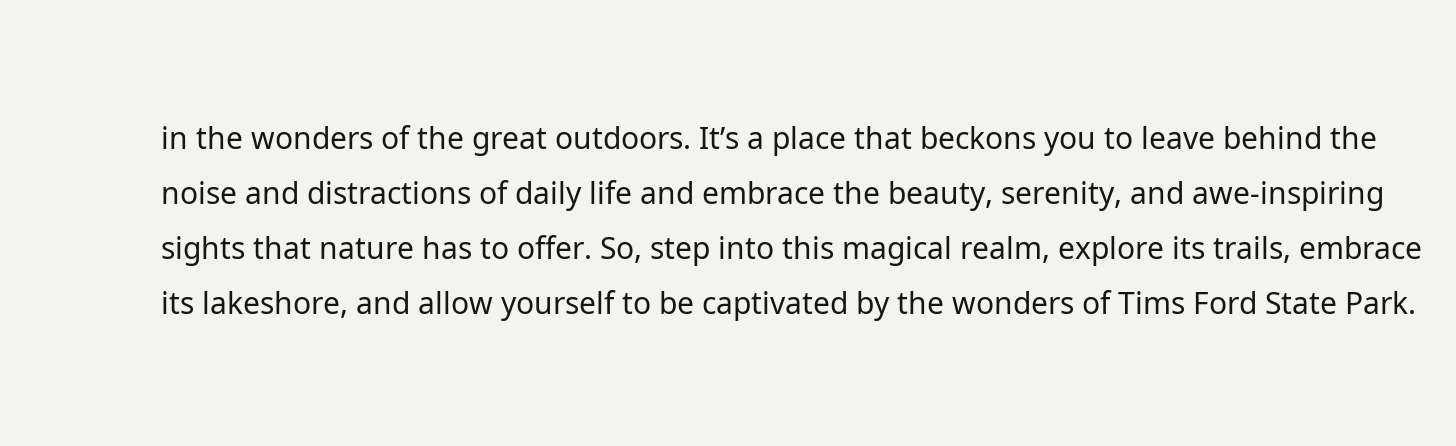in the wonders of the great outdoors. It’s a place that beckons you to leave behind the noise and distractions of daily life and embrace the beauty, serenity, and awe-inspiring sights that nature has to offer. So, step into this magical realm, explore its trails, embrace its lakeshore, and allow yourself to be captivated by the wonders of Tims Ford State Park.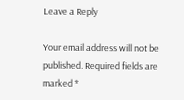Leave a Reply

Your email address will not be published. Required fields are marked *